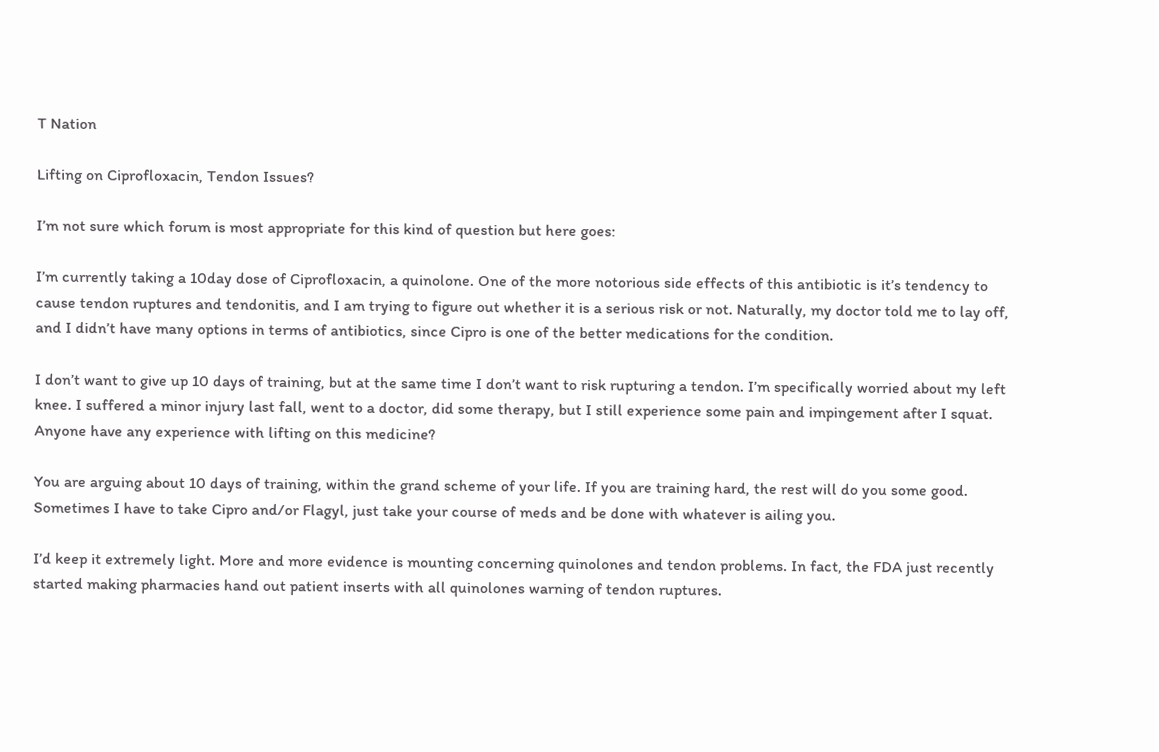T Nation

Lifting on Ciprofloxacin, Tendon Issues?

I’m not sure which forum is most appropriate for this kind of question but here goes:

I’m currently taking a 10day dose of Ciprofloxacin, a quinolone. One of the more notorious side effects of this antibiotic is it’s tendency to cause tendon ruptures and tendonitis, and I am trying to figure out whether it is a serious risk or not. Naturally, my doctor told me to lay off, and I didn’t have many options in terms of antibiotics, since Cipro is one of the better medications for the condition.

I don’t want to give up 10 days of training, but at the same time I don’t want to risk rupturing a tendon. I’m specifically worried about my left knee. I suffered a minor injury last fall, went to a doctor, did some therapy, but I still experience some pain and impingement after I squat. Anyone have any experience with lifting on this medicine?

You are arguing about 10 days of training, within the grand scheme of your life. If you are training hard, the rest will do you some good. Sometimes I have to take Cipro and/or Flagyl, just take your course of meds and be done with whatever is ailing you.

I’d keep it extremely light. More and more evidence is mounting concerning quinolones and tendon problems. In fact, the FDA just recently started making pharmacies hand out patient inserts with all quinolones warning of tendon ruptures.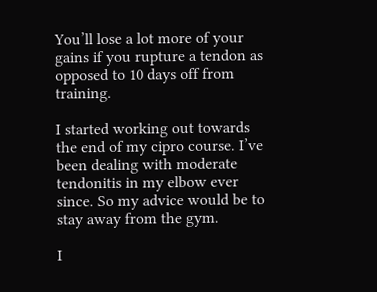You’ll lose a lot more of your gains if you rupture a tendon as opposed to 10 days off from training.

I started working out towards the end of my cipro course. I’ve been dealing with moderate tendonitis in my elbow ever since. So my advice would be to stay away from the gym.

I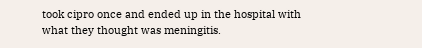took cipro once and ended up in the hospital with what they thought was meningitis.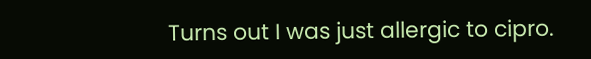Turns out I was just allergic to cipro.